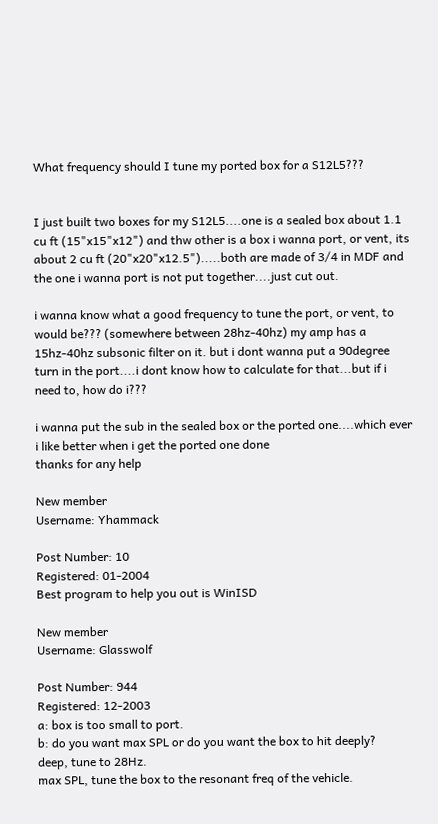What frequency should I tune my ported box for a S12L5???


I just built two boxes for my S12L5....one is a sealed box about 1.1 cu ft (15"x15"x12") and thw other is a box i wanna port, or vent, its about 2 cu ft (20"x20"x12.5").....both are made of 3/4 in MDF and the one i wanna port is not put together....just cut out.

i wanna know what a good frequency to tune the port, or vent, to would be??? (somewhere between 28hz-40hz) my amp has a 15hz-40hz subsonic filter on it. but i dont wanna put a 90degree turn in the port....i dont know how to calculate for that...but if i need to, how do i???

i wanna put the sub in the sealed box or the ported one....which ever i like better when i get the ported one done
thanks for any help

New member
Username: Yhammack

Post Number: 10
Registered: 01-2004
Best program to help you out is WinISD

New member
Username: Glasswolf

Post Number: 944
Registered: 12-2003
a: box is too small to port.
b: do you want max SPL or do you want the box to hit deeply?
deep, tune to 28Hz.
max SPL, tune the box to the resonant freq of the vehicle.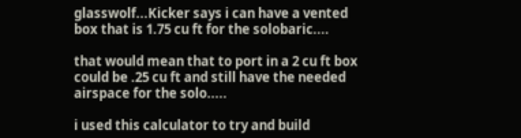glasswolf...Kicker says i can have a vented box that is 1.75 cu ft for the solobaric....

that would mean that to port in a 2 cu ft box could be .25 cu ft and still have the needed airspace for the solo.....

i used this calculator to try and build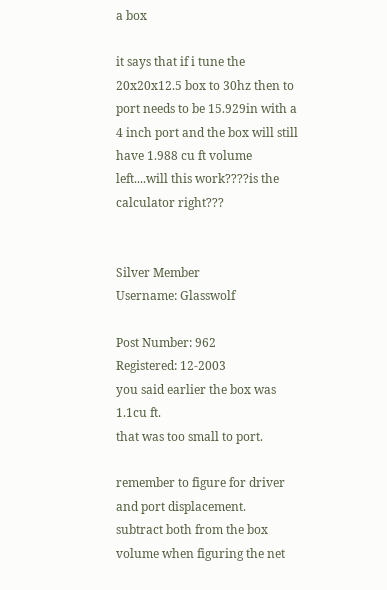a box

it says that if i tune the 20x20x12.5 box to 30hz then to port needs to be 15.929in with a 4 inch port and the box will still have 1.988 cu ft volume left....will this work????is the calculator right???


Silver Member
Username: Glasswolf

Post Number: 962
Registered: 12-2003
you said earlier the box was 1.1cu ft.
that was too small to port.

remember to figure for driver and port displacement.
subtract both from the box volume when figuring the net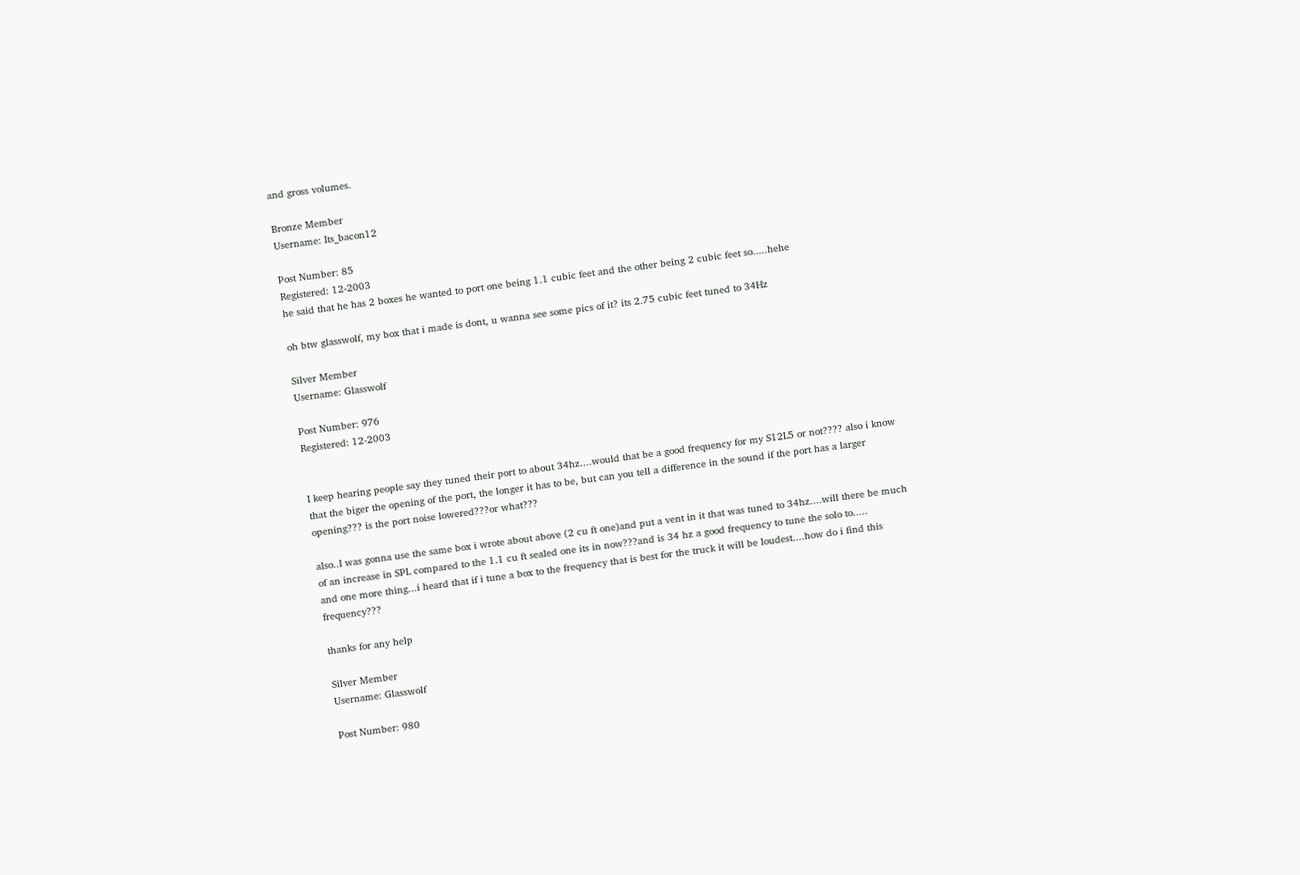and gross volumes.

Bronze Member
Username: Its_bacon12

Post Number: 85
Registered: 12-2003
he said that he has 2 boxes he wanted to port one being 1.1 cubic feet and the other being 2 cubic feet so.....hehe

oh btw glasswolf, my box that i made is dont, u wanna see some pics of it? its 2.75 cubic feet tuned to 34Hz

Silver Member
Username: Glasswolf

Post Number: 976
Registered: 12-2003


I keep hearing people say they tuned their port to about 34hz....would that be a good frequency for my S12L5 or not???? also i know that the biger the opening of the port, the longer it has to be, but can you tell a difference in the sound if the port has a larger opening??? is the port noise lowered???or what???

also..I was gonna use the same box i wrote about above (2 cu ft one)and put a vent in it that was tuned to 34hz....will there be much of an increase in SPL compared to the 1.1 cu ft sealed one its in now???and is 34 hz a good frequency to tune the solo to.....
and one more thing...i heard that if i tune a box to the frequency that is best for the truck it will be loudest....how do i find this frequency???

thanks for any help

Silver Member
Username: Glasswolf

Post Number: 980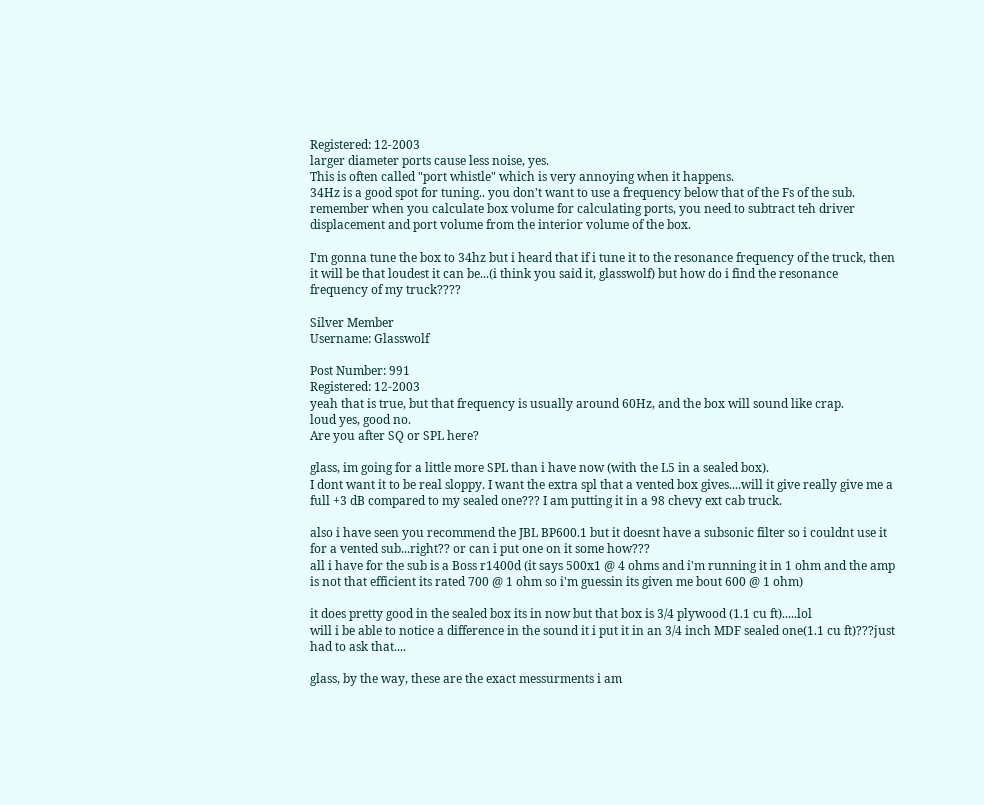Registered: 12-2003
larger diameter ports cause less noise, yes.
This is often called "port whistle" which is very annoying when it happens.
34Hz is a good spot for tuning.. you don't want to use a frequency below that of the Fs of the sub.
remember when you calculate box volume for calculating ports, you need to subtract teh driver displacement and port volume from the interior volume of the box.

I'm gonna tune the box to 34hz but i heard that if i tune it to the resonance frequency of the truck, then it will be that loudest it can be...(i think you said it, glasswolf) but how do i find the resonance frequency of my truck????

Silver Member
Username: Glasswolf

Post Number: 991
Registered: 12-2003
yeah that is true, but that frequency is usually around 60Hz, and the box will sound like crap.
loud yes, good no.
Are you after SQ or SPL here?

glass, im going for a little more SPL than i have now (with the L5 in a sealed box).
I dont want it to be real sloppy. I want the extra spl that a vented box gives....will it give really give me a full +3 dB compared to my sealed one??? I am putting it in a 98 chevy ext cab truck.

also i have seen you recommend the JBL BP600.1 but it doesnt have a subsonic filter so i couldnt use it for a vented sub...right?? or can i put one on it some how???
all i have for the sub is a Boss r1400d (it says 500x1 @ 4 ohms and i'm running it in 1 ohm and the amp is not that efficient its rated 700 @ 1 ohm so i'm guessin its given me bout 600 @ 1 ohm)

it does pretty good in the sealed box its in now but that box is 3/4 plywood (1.1 cu ft).....lol
will i be able to notice a difference in the sound it i put it in an 3/4 inch MDF sealed one(1.1 cu ft)???just had to ask that....

glass, by the way, these are the exact messurments i am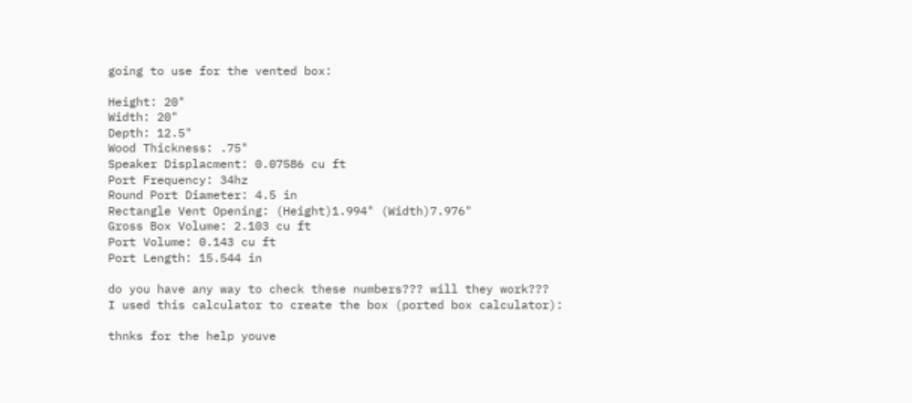going to use for the vented box:

Height: 20"
Width: 20"
Depth: 12.5"
Wood Thickness: .75"
Speaker Displacment: 0.07586 cu ft
Port Frequency: 34hz
Round Port Diameter: 4.5 in
Rectangle Vent Opening: (Height)1.994" (Width)7.976"
Gross Box Volume: 2.103 cu ft
Port Volume: 0.143 cu ft
Port Length: 15.544 in

do you have any way to check these numbers??? will they work???
I used this calculator to create the box (ported box calculator):

thnks for the help youve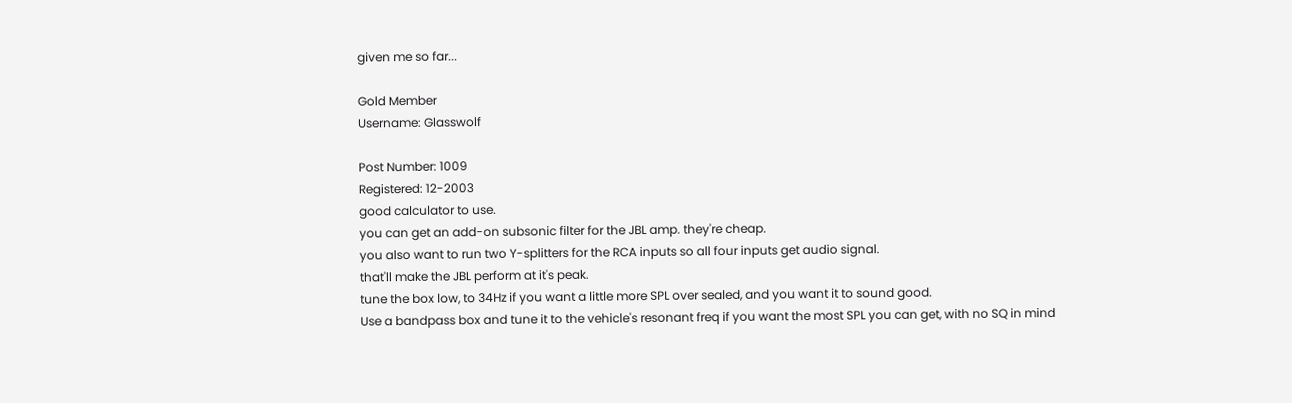given me so far...

Gold Member
Username: Glasswolf

Post Number: 1009
Registered: 12-2003
good calculator to use.
you can get an add-on subsonic filter for the JBL amp. they're cheap.
you also want to run two Y-splitters for the RCA inputs so all four inputs get audio signal.
that'll make the JBL perform at it's peak.
tune the box low, to 34Hz if you want a little more SPL over sealed, and you want it to sound good.
Use a bandpass box and tune it to the vehicle's resonant freq if you want the most SPL you can get, with no SQ in mind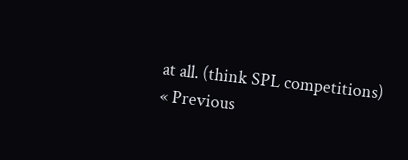at all. (think SPL competitions)
« Previous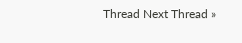Thread Next Thread »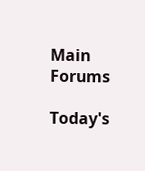Main Forums

Today's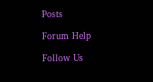Posts

Forum Help

Follow Us